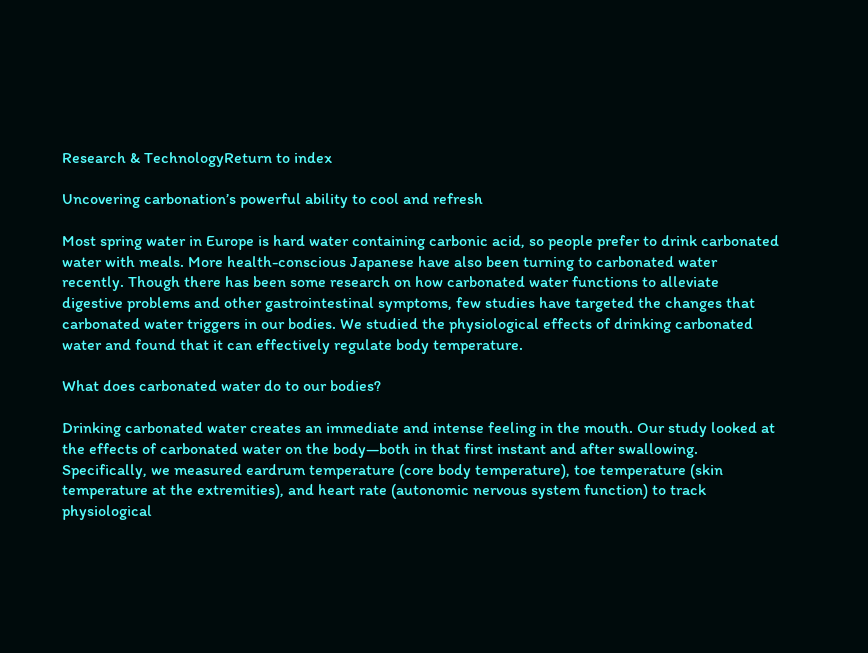Research & TechnologyReturn to index

Uncovering carbonation’s powerful ability to cool and refresh

Most spring water in Europe is hard water containing carbonic acid, so people prefer to drink carbonated water with meals. More health-conscious Japanese have also been turning to carbonated water recently. Though there has been some research on how carbonated water functions to alleviate digestive problems and other gastrointestinal symptoms, few studies have targeted the changes that carbonated water triggers in our bodies. We studied the physiological effects of drinking carbonated water and found that it can effectively regulate body temperature.

What does carbonated water do to our bodies?

Drinking carbonated water creates an immediate and intense feeling in the mouth. Our study looked at the effects of carbonated water on the body—both in that first instant and after swallowing. Specifically, we measured eardrum temperature (core body temperature), toe temperature (skin temperature at the extremities), and heart rate (autonomic nervous system function) to track physiological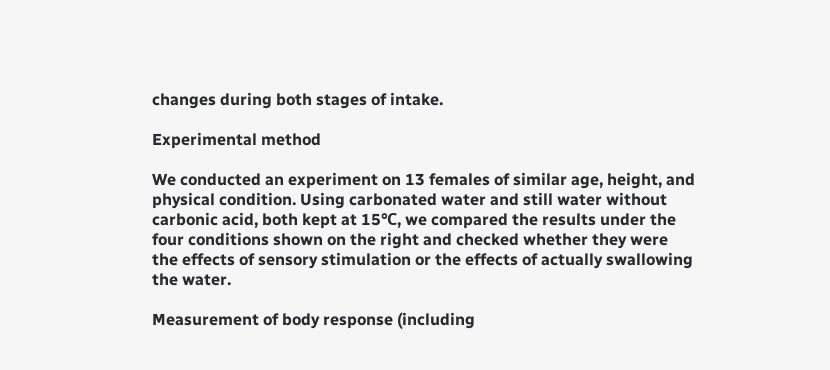changes during both stages of intake.

Experimental method

We conducted an experiment on 13 females of similar age, height, and physical condition. Using carbonated water and still water without carbonic acid, both kept at 15℃, we compared the results under the four conditions shown on the right and checked whether they were the effects of sensory stimulation or the effects of actually swallowing the water.

Measurement of body response (including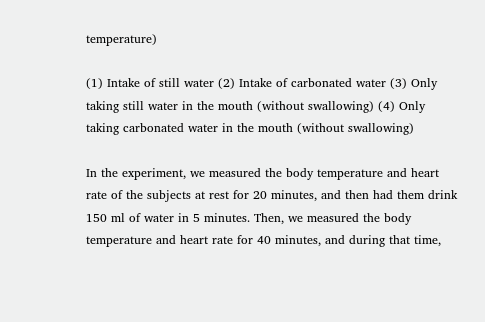temperature)

(1) Intake of still water (2) Intake of carbonated water (3) Only taking still water in the mouth (without swallowing) (4) Only taking carbonated water in the mouth (without swallowing)

In the experiment, we measured the body temperature and heart rate of the subjects at rest for 20 minutes, and then had them drink 150 ml of water in 5 minutes. Then, we measured the body temperature and heart rate for 40 minutes, and during that time,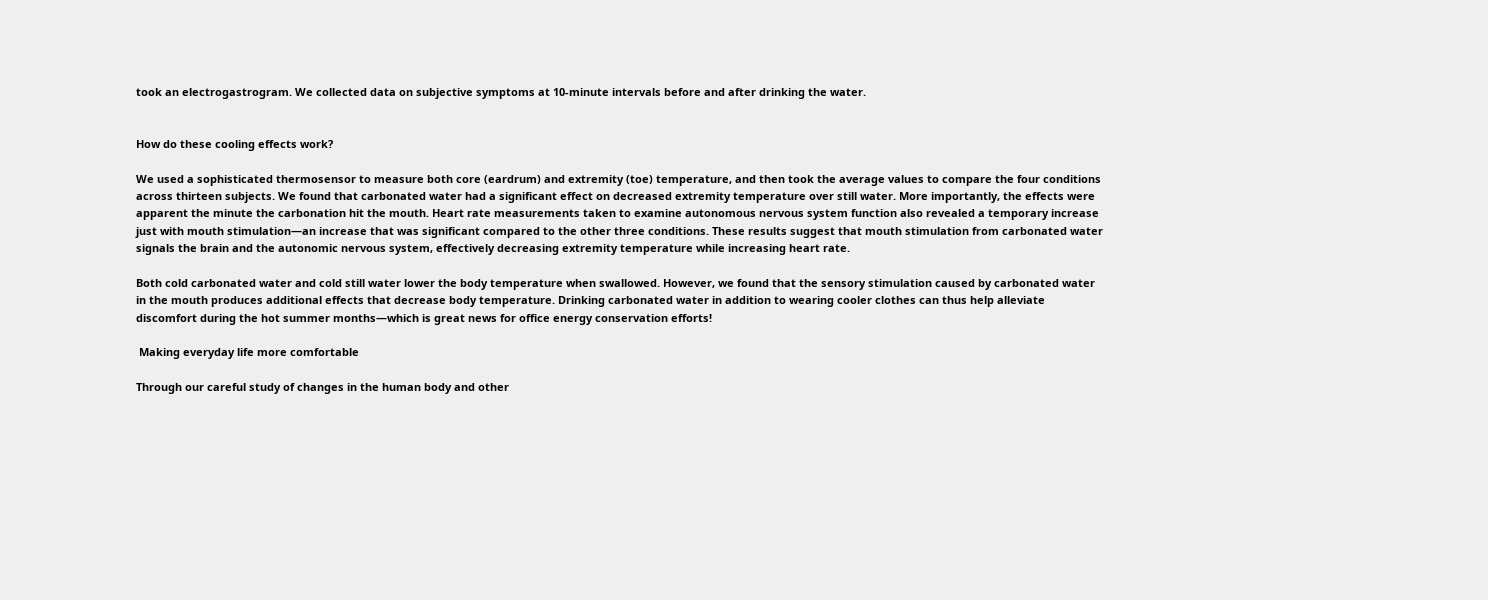took an electrogastrogram. We collected data on subjective symptoms at 10-minute intervals before and after drinking the water.


How do these cooling effects work?

We used a sophisticated thermosensor to measure both core (eardrum) and extremity (toe) temperature, and then took the average values to compare the four conditions across thirteen subjects. We found that carbonated water had a significant effect on decreased extremity temperature over still water. More importantly, the effects were apparent the minute the carbonation hit the mouth. Heart rate measurements taken to examine autonomous nervous system function also revealed a temporary increase just with mouth stimulation—an increase that was significant compared to the other three conditions. These results suggest that mouth stimulation from carbonated water signals the brain and the autonomic nervous system, effectively decreasing extremity temperature while increasing heart rate.

Both cold carbonated water and cold still water lower the body temperature when swallowed. However, we found that the sensory stimulation caused by carbonated water in the mouth produces additional effects that decrease body temperature. Drinking carbonated water in addition to wearing cooler clothes can thus help alleviate discomfort during the hot summer months—which is great news for office energy conservation efforts!

 Making everyday life more comfortable

Through our careful study of changes in the human body and other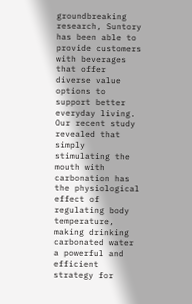groundbreaking research, Suntory has been able to provide customers with beverages that offer diverse value options to support better everyday living. Our recent study revealed that simply stimulating the mouth with carbonation has the physiological effect of regulating body temperature, making drinking carbonated water a powerful and efficient strategy for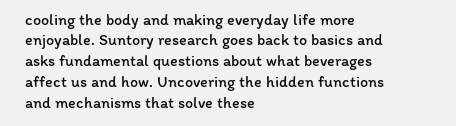cooling the body and making everyday life more enjoyable. Suntory research goes back to basics and asks fundamental questions about what beverages affect us and how. Uncovering the hidden functions and mechanisms that solve these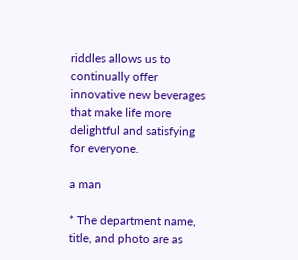riddles allows us to continually offer innovative new beverages that make life more delightful and satisfying for everyone.

a man

* The department name, title, and photo are as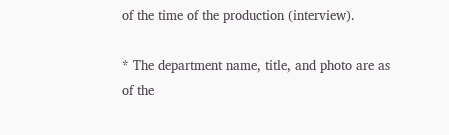of the time of the production (interview).

* The department name, title, and photo are as of the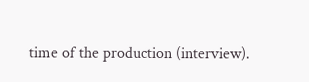time of the production (interview).